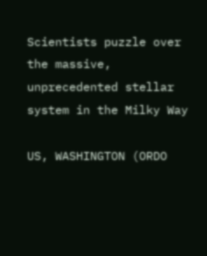Scientists puzzle over the massive, unprecedented stellar system in the Milky Way

US, WASHINGTON (ORDO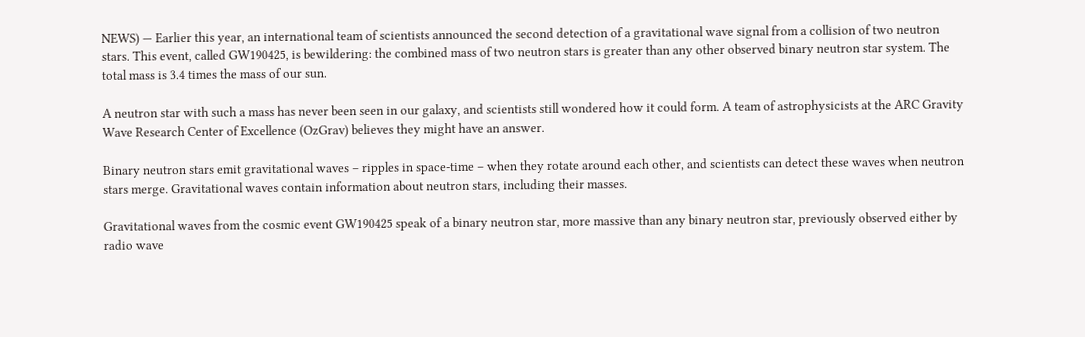NEWS) — Earlier this year, an international team of scientists announced the second detection of a gravitational wave signal from a collision of two neutron stars. This event, called GW190425, is bewildering: the combined mass of two neutron stars is greater than any other observed binary neutron star system. The total mass is 3.4 times the mass of our sun.

A neutron star with such a mass has never been seen in our galaxy, and scientists still wondered how it could form. A team of astrophysicists at the ARC Gravity Wave Research Center of Excellence (OzGrav) believes they might have an answer.

Binary neutron stars emit gravitational waves – ripples in space-time – when they rotate around each other, and scientists can detect these waves when neutron stars merge. Gravitational waves contain information about neutron stars, including their masses.

Gravitational waves from the cosmic event GW190425 speak of a binary neutron star, more massive than any binary neutron star, previously observed either by radio wave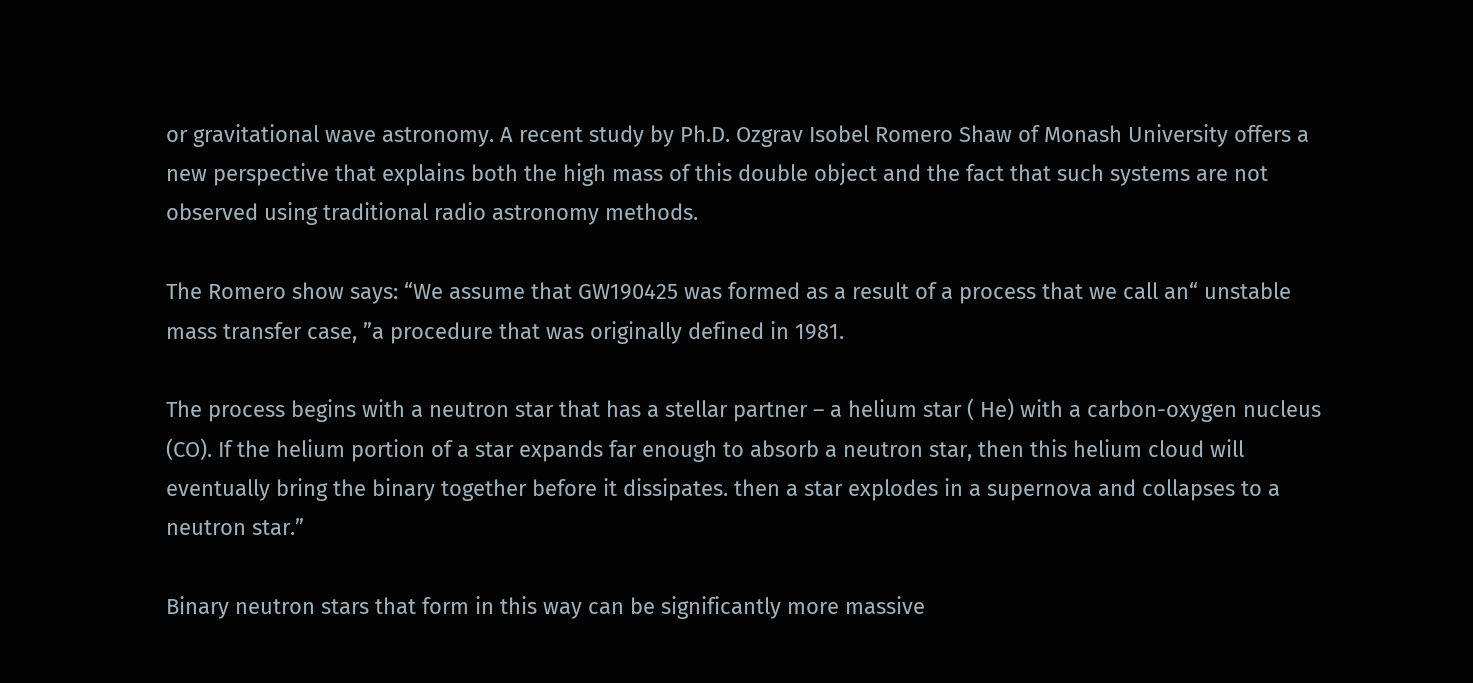or gravitational wave astronomy. A recent study by Ph.D. Ozgrav Isobel Romero Shaw of Monash University offers a new perspective that explains both the high mass of this double object and the fact that such systems are not observed using traditional radio astronomy methods.

The Romero show says: “We assume that GW190425 was formed as a result of a process that we call an“ unstable mass transfer case, ”a procedure that was originally defined in 1981.

The process begins with a neutron star that has a stellar partner – a helium star ( He) with a carbon-oxygen nucleus (CO). If the helium portion of a star expands far enough to absorb a neutron star, then this helium cloud will eventually bring the binary together before it dissipates. then a star explodes in a supernova and collapses to a neutron star.”

Binary neutron stars that form in this way can be significantly more massive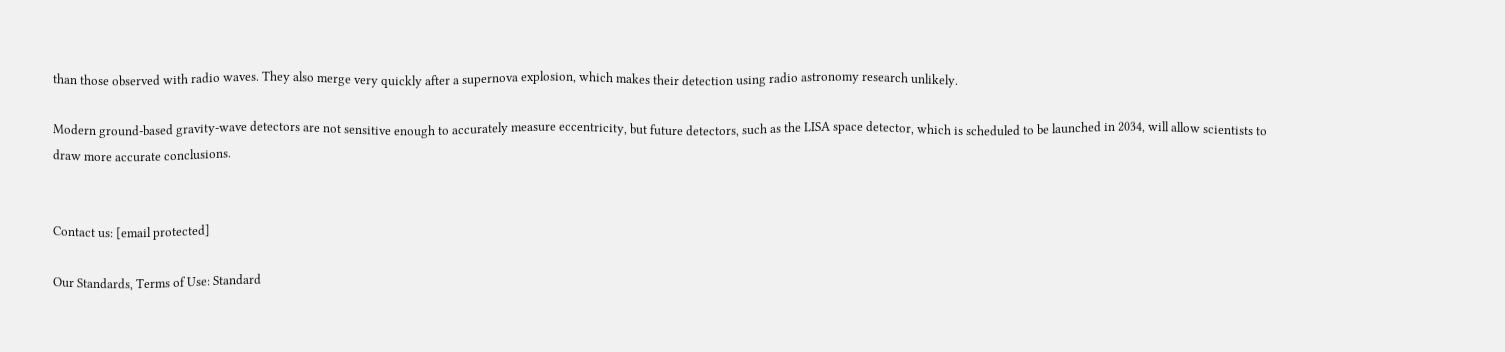than those observed with radio waves. They also merge very quickly after a supernova explosion, which makes their detection using radio astronomy research unlikely.

Modern ground-based gravity-wave detectors are not sensitive enough to accurately measure eccentricity, but future detectors, such as the LISA space detector, which is scheduled to be launched in 2034, will allow scientists to draw more accurate conclusions.


Contact us: [email protected]

Our Standards, Terms of Use: Standard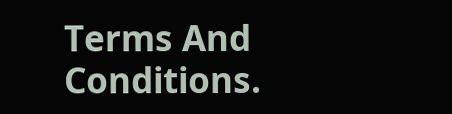Terms And Conditions.